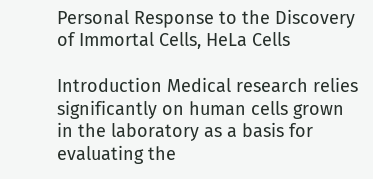Personal Response to the Discovery of Immortal Cells, HeLa Cells

Introduction Medical research relies significantly on human cells grown in the laboratory as a basis for evaluating the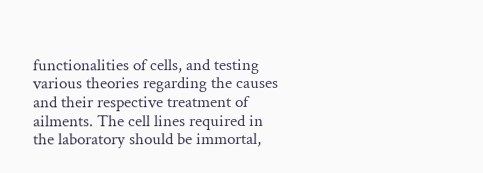functionalities of cells, and testing various theories regarding the causes and their respective treatment of ailments. The cell lines required in the laboratory should be immortal,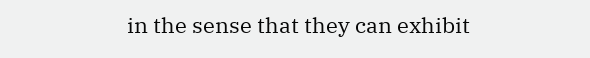in the sense that they can exhibit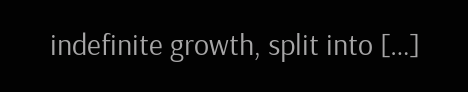indefinite growth, split into […]